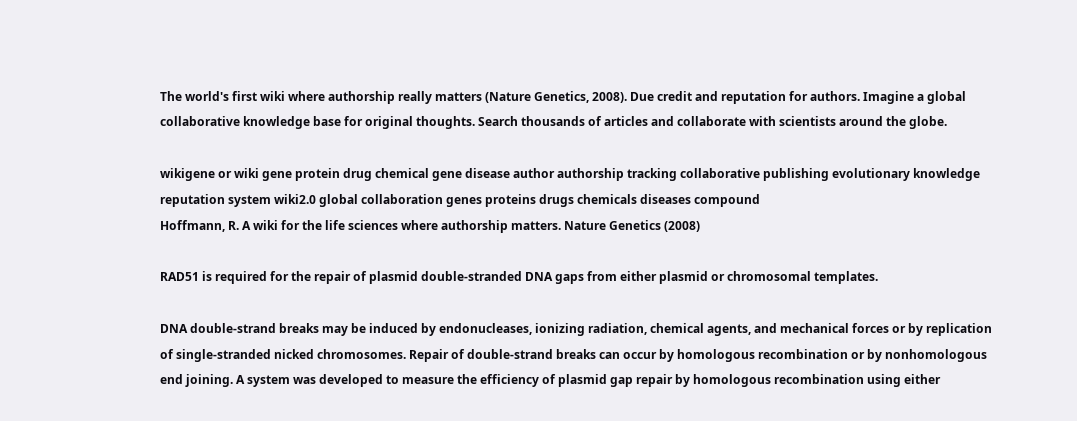The world's first wiki where authorship really matters (Nature Genetics, 2008). Due credit and reputation for authors. Imagine a global collaborative knowledge base for original thoughts. Search thousands of articles and collaborate with scientists around the globe.

wikigene or wiki gene protein drug chemical gene disease author authorship tracking collaborative publishing evolutionary knowledge reputation system wiki2.0 global collaboration genes proteins drugs chemicals diseases compound
Hoffmann, R. A wiki for the life sciences where authorship matters. Nature Genetics (2008)

RAD51 is required for the repair of plasmid double-stranded DNA gaps from either plasmid or chromosomal templates.

DNA double-strand breaks may be induced by endonucleases, ionizing radiation, chemical agents, and mechanical forces or by replication of single-stranded nicked chromosomes. Repair of double-strand breaks can occur by homologous recombination or by nonhomologous end joining. A system was developed to measure the efficiency of plasmid gap repair by homologous recombination using either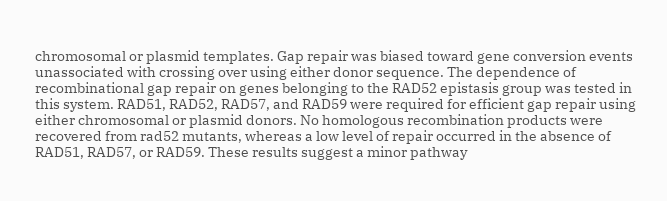chromosomal or plasmid templates. Gap repair was biased toward gene conversion events unassociated with crossing over using either donor sequence. The dependence of recombinational gap repair on genes belonging to the RAD52 epistasis group was tested in this system. RAD51, RAD52, RAD57, and RAD59 were required for efficient gap repair using either chromosomal or plasmid donors. No homologous recombination products were recovered from rad52 mutants, whereas a low level of repair occurred in the absence of RAD51, RAD57, or RAD59. These results suggest a minor pathway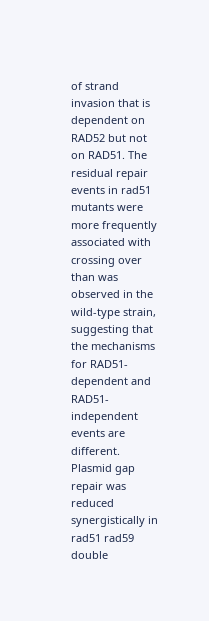of strand invasion that is dependent on RAD52 but not on RAD51. The residual repair events in rad51 mutants were more frequently associated with crossing over than was observed in the wild-type strain, suggesting that the mechanisms for RAD51-dependent and RAD51-independent events are different. Plasmid gap repair was reduced synergistically in rad51 rad59 double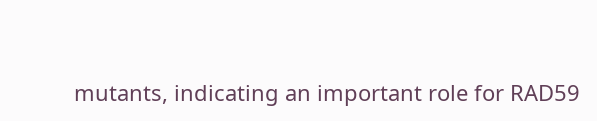mutants, indicating an important role for RAD59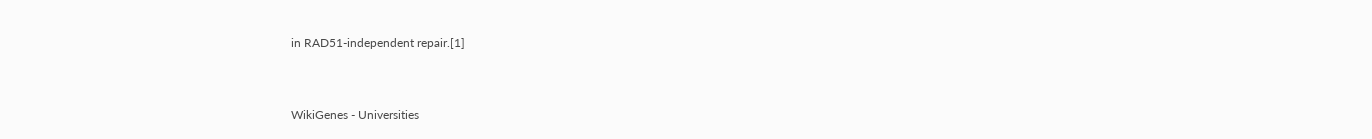in RAD51-independent repair.[1]


WikiGenes - Universities